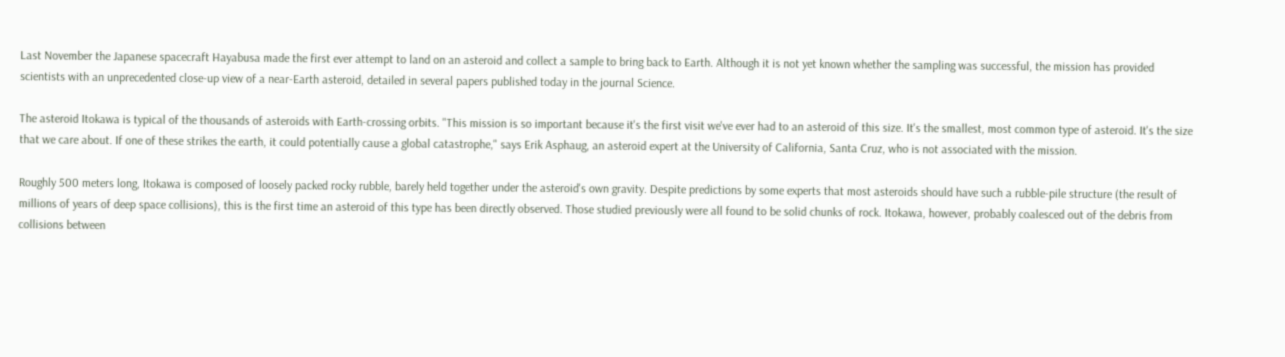Last November the Japanese spacecraft Hayabusa made the first ever attempt to land on an asteroid and collect a sample to bring back to Earth. Although it is not yet known whether the sampling was successful, the mission has provided scientists with an unprecedented close-up view of a near-Earth asteroid, detailed in several papers published today in the journal Science.

The asteroid Itokawa is typical of the thousands of asteroids with Earth-crossing orbits. "This mission is so important because it's the first visit we've ever had to an asteroid of this size. It's the smallest, most common type of asteroid. It's the size that we care about. If one of these strikes the earth, it could potentially cause a global catastrophe," says Erik Asphaug, an asteroid expert at the University of California, Santa Cruz, who is not associated with the mission.

Roughly 500 meters long, Itokawa is composed of loosely packed rocky rubble, barely held together under the asteroid's own gravity. Despite predictions by some experts that most asteroids should have such a rubble-pile structure (the result of millions of years of deep space collisions), this is the first time an asteroid of this type has been directly observed. Those studied previously were all found to be solid chunks of rock. Itokawa, however, probably coalesced out of the debris from collisions between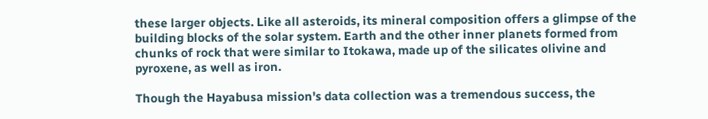these larger objects. Like all asteroids, its mineral composition offers a glimpse of the building blocks of the solar system. Earth and the other inner planets formed from chunks of rock that were similar to Itokawa, made up of the silicates olivine and pyroxene, as well as iron.

Though the Hayabusa mission's data collection was a tremendous success, the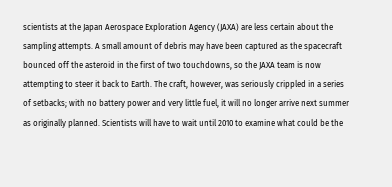scientists at the Japan Aerospace Exploration Agency (JAXA) are less certain about the sampling attempts. A small amount of debris may have been captured as the spacecraft bounced off the asteroid in the first of two touchdowns, so the JAXA team is now attempting to steer it back to Earth. The craft, however, was seriously crippled in a series of setbacks; with no battery power and very little fuel, it will no longer arrive next summer as originally planned. Scientists will have to wait until 2010 to examine what could be the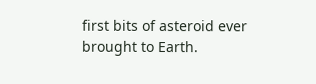first bits of asteroid ever brought to Earth.